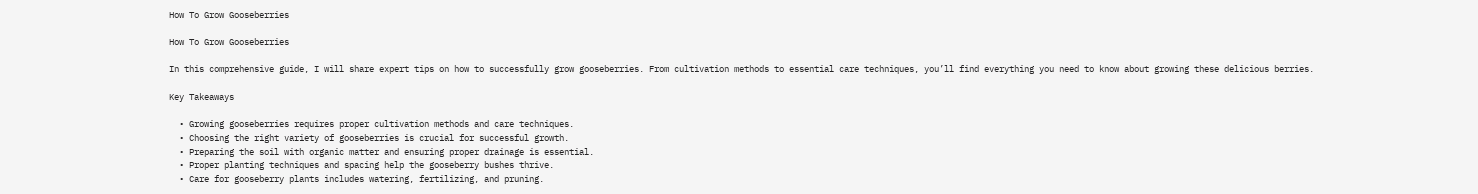How To Grow Gooseberries

How To Grow Gooseberries

In this comprehensive guide, I will share expert tips on how to successfully grow gooseberries. From cultivation methods to essential care techniques, you’ll find everything you need to know about growing these delicious berries.

Key Takeaways

  • Growing gooseberries requires proper cultivation methods and care techniques.
  • Choosing the right variety of gooseberries is crucial for successful growth.
  • Preparing the soil with organic matter and ensuring proper drainage is essential.
  • Proper planting techniques and spacing help the gooseberry bushes thrive.
  • Care for gooseberry plants includes watering, fertilizing, and pruning.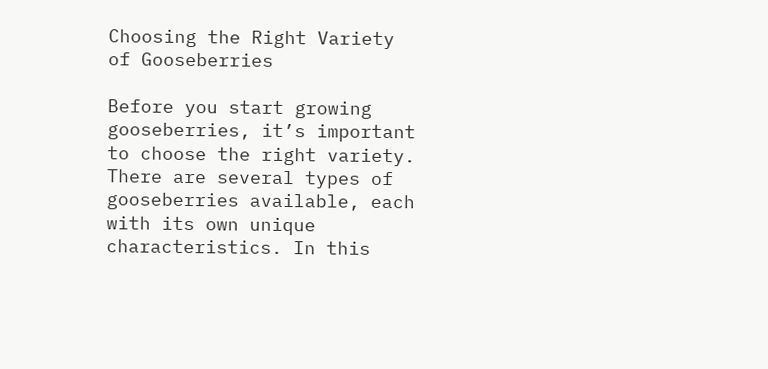Choosing the Right Variety of Gooseberries

Before you start growing gooseberries, it’s important to choose the right variety. There are several types of gooseberries available, each with its own unique characteristics. In this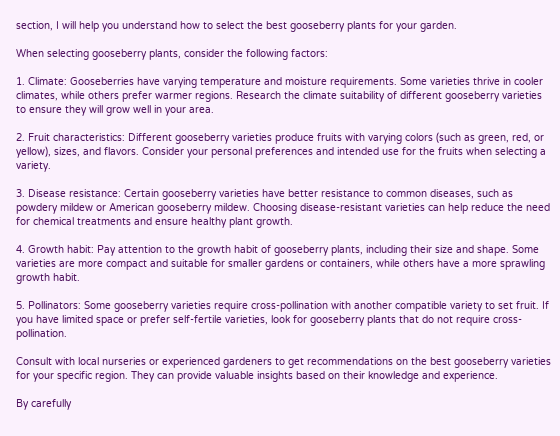section, I will help you understand how to select the best gooseberry plants for your garden.

When selecting gooseberry plants, consider the following factors:

1. Climate: Gooseberries have varying temperature and moisture requirements. Some varieties thrive in cooler climates, while others prefer warmer regions. Research the climate suitability of different gooseberry varieties to ensure they will grow well in your area.

2. Fruit characteristics: Different gooseberry varieties produce fruits with varying colors (such as green, red, or yellow), sizes, and flavors. Consider your personal preferences and intended use for the fruits when selecting a variety.

3. Disease resistance: Certain gooseberry varieties have better resistance to common diseases, such as powdery mildew or American gooseberry mildew. Choosing disease-resistant varieties can help reduce the need for chemical treatments and ensure healthy plant growth.

4. Growth habit: Pay attention to the growth habit of gooseberry plants, including their size and shape. Some varieties are more compact and suitable for smaller gardens or containers, while others have a more sprawling growth habit.

5. Pollinators: Some gooseberry varieties require cross-pollination with another compatible variety to set fruit. If you have limited space or prefer self-fertile varieties, look for gooseberry plants that do not require cross-pollination.

Consult with local nurseries or experienced gardeners to get recommendations on the best gooseberry varieties for your specific region. They can provide valuable insights based on their knowledge and experience.

By carefully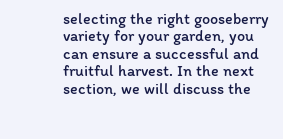selecting the right gooseberry variety for your garden, you can ensure a successful and fruitful harvest. In the next section, we will discuss the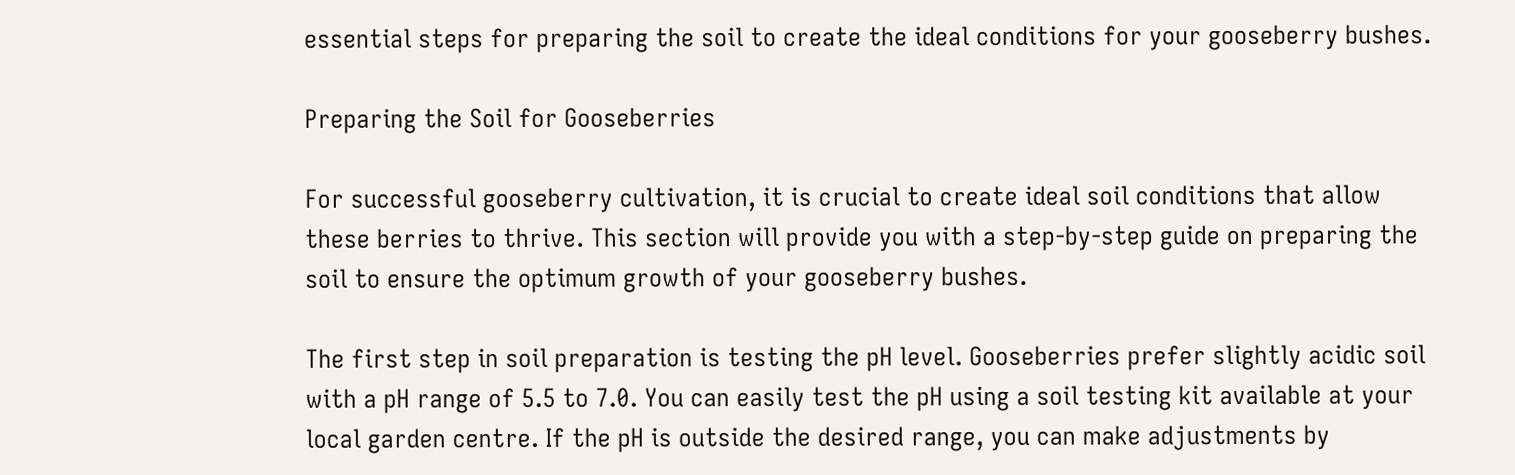essential steps for preparing the soil to create the ideal conditions for your gooseberry bushes.

Preparing the Soil for Gooseberries

For successful gooseberry cultivation, it is crucial to create ideal soil conditions that allow these berries to thrive. This section will provide you with a step-by-step guide on preparing the soil to ensure the optimum growth of your gooseberry bushes.

The first step in soil preparation is testing the pH level. Gooseberries prefer slightly acidic soil with a pH range of 5.5 to 7.0. You can easily test the pH using a soil testing kit available at your local garden centre. If the pH is outside the desired range, you can make adjustments by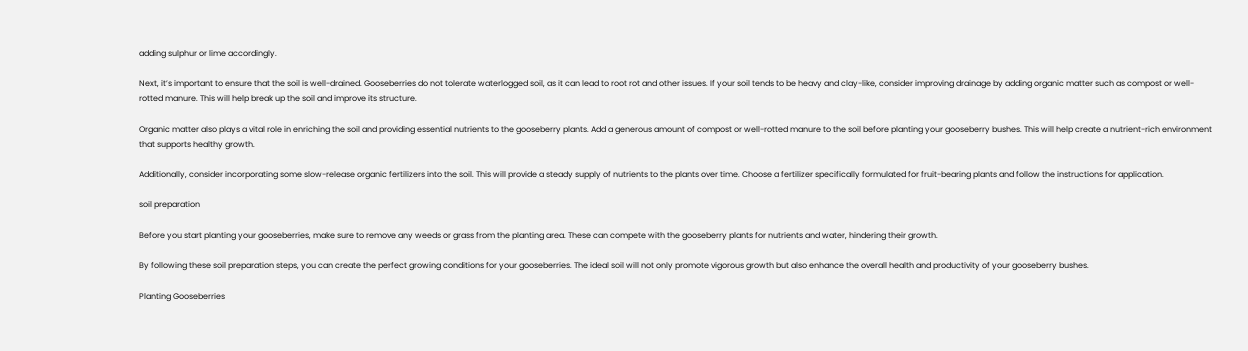adding sulphur or lime accordingly.

Next, it’s important to ensure that the soil is well-drained. Gooseberries do not tolerate waterlogged soil, as it can lead to root rot and other issues. If your soil tends to be heavy and clay-like, consider improving drainage by adding organic matter such as compost or well-rotted manure. This will help break up the soil and improve its structure.

Organic matter also plays a vital role in enriching the soil and providing essential nutrients to the gooseberry plants. Add a generous amount of compost or well-rotted manure to the soil before planting your gooseberry bushes. This will help create a nutrient-rich environment that supports healthy growth.

Additionally, consider incorporating some slow-release organic fertilizers into the soil. This will provide a steady supply of nutrients to the plants over time. Choose a fertilizer specifically formulated for fruit-bearing plants and follow the instructions for application.

soil preparation

Before you start planting your gooseberries, make sure to remove any weeds or grass from the planting area. These can compete with the gooseberry plants for nutrients and water, hindering their growth.

By following these soil preparation steps, you can create the perfect growing conditions for your gooseberries. The ideal soil will not only promote vigorous growth but also enhance the overall health and productivity of your gooseberry bushes.

Planting Gooseberries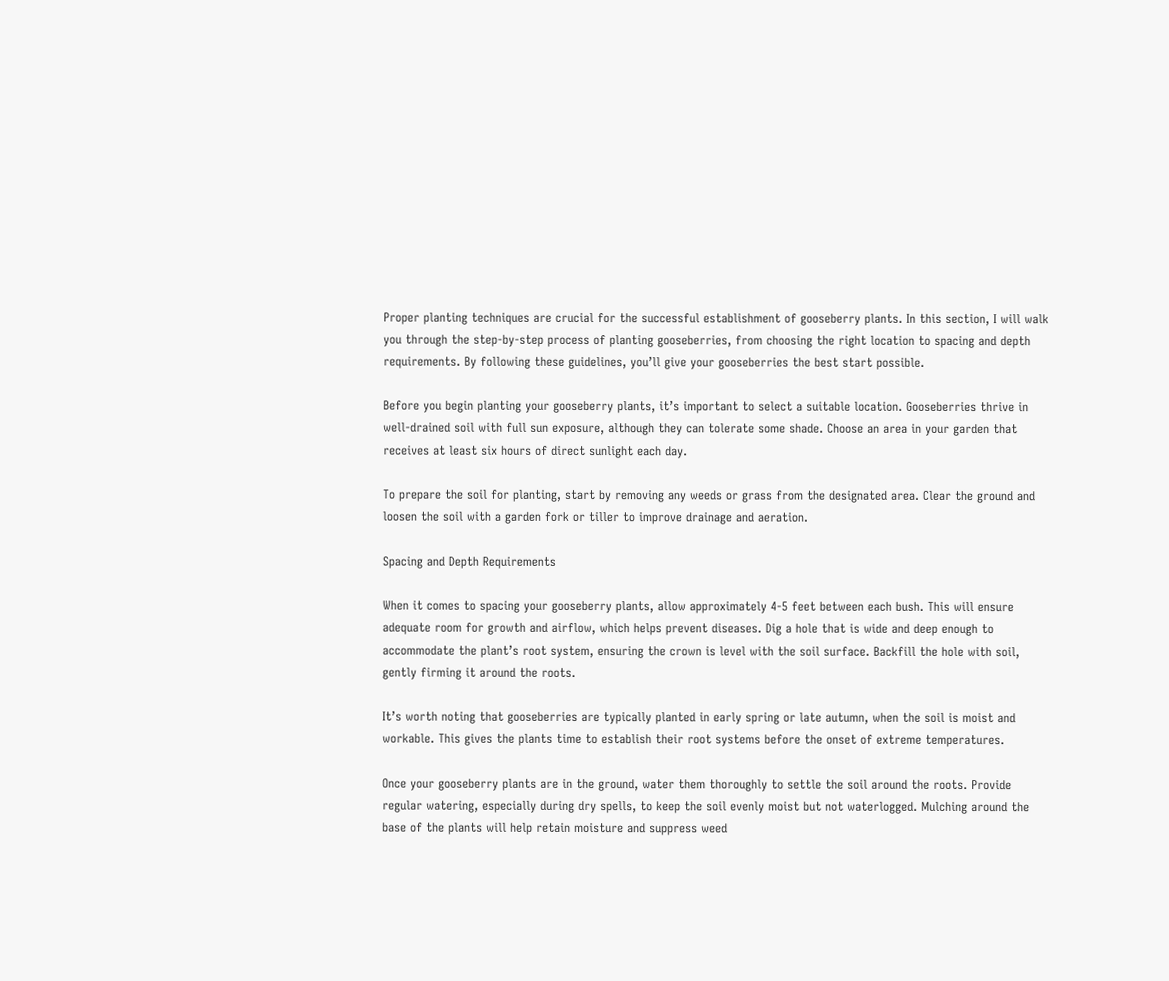Proper planting techniques are crucial for the successful establishment of gooseberry plants. In this section, I will walk you through the step-by-step process of planting gooseberries, from choosing the right location to spacing and depth requirements. By following these guidelines, you’ll give your gooseberries the best start possible.

Before you begin planting your gooseberry plants, it’s important to select a suitable location. Gooseberries thrive in well-drained soil with full sun exposure, although they can tolerate some shade. Choose an area in your garden that receives at least six hours of direct sunlight each day.

To prepare the soil for planting, start by removing any weeds or grass from the designated area. Clear the ground and loosen the soil with a garden fork or tiller to improve drainage and aeration.

Spacing and Depth Requirements

When it comes to spacing your gooseberry plants, allow approximately 4-5 feet between each bush. This will ensure adequate room for growth and airflow, which helps prevent diseases. Dig a hole that is wide and deep enough to accommodate the plant’s root system, ensuring the crown is level with the soil surface. Backfill the hole with soil, gently firming it around the roots.

It’s worth noting that gooseberries are typically planted in early spring or late autumn, when the soil is moist and workable. This gives the plants time to establish their root systems before the onset of extreme temperatures.

Once your gooseberry plants are in the ground, water them thoroughly to settle the soil around the roots. Provide regular watering, especially during dry spells, to keep the soil evenly moist but not waterlogged. Mulching around the base of the plants will help retain moisture and suppress weed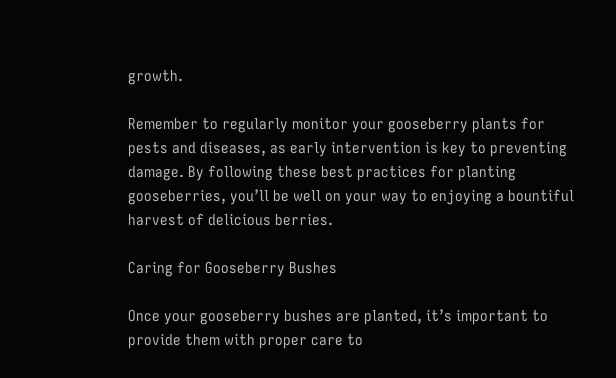growth.

Remember to regularly monitor your gooseberry plants for pests and diseases, as early intervention is key to preventing damage. By following these best practices for planting gooseberries, you’ll be well on your way to enjoying a bountiful harvest of delicious berries.

Caring for Gooseberry Bushes

Once your gooseberry bushes are planted, it’s important to provide them with proper care to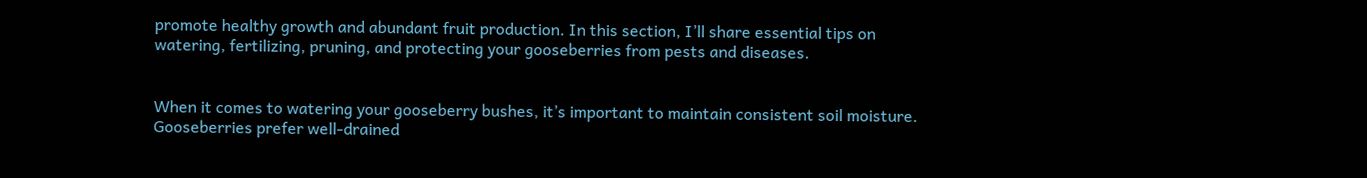promote healthy growth and abundant fruit production. In this section, I’ll share essential tips on watering, fertilizing, pruning, and protecting your gooseberries from pests and diseases.


When it comes to watering your gooseberry bushes, it’s important to maintain consistent soil moisture. Gooseberries prefer well-drained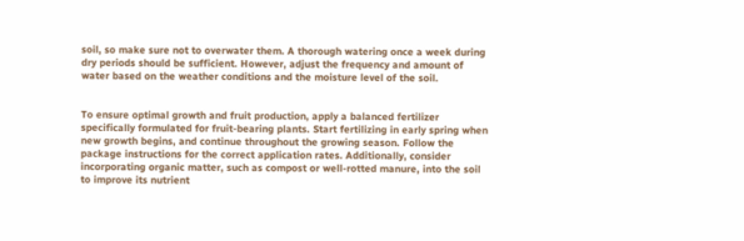soil, so make sure not to overwater them. A thorough watering once a week during dry periods should be sufficient. However, adjust the frequency and amount of water based on the weather conditions and the moisture level of the soil.


To ensure optimal growth and fruit production, apply a balanced fertilizer specifically formulated for fruit-bearing plants. Start fertilizing in early spring when new growth begins, and continue throughout the growing season. Follow the package instructions for the correct application rates. Additionally, consider incorporating organic matter, such as compost or well-rotted manure, into the soil to improve its nutrient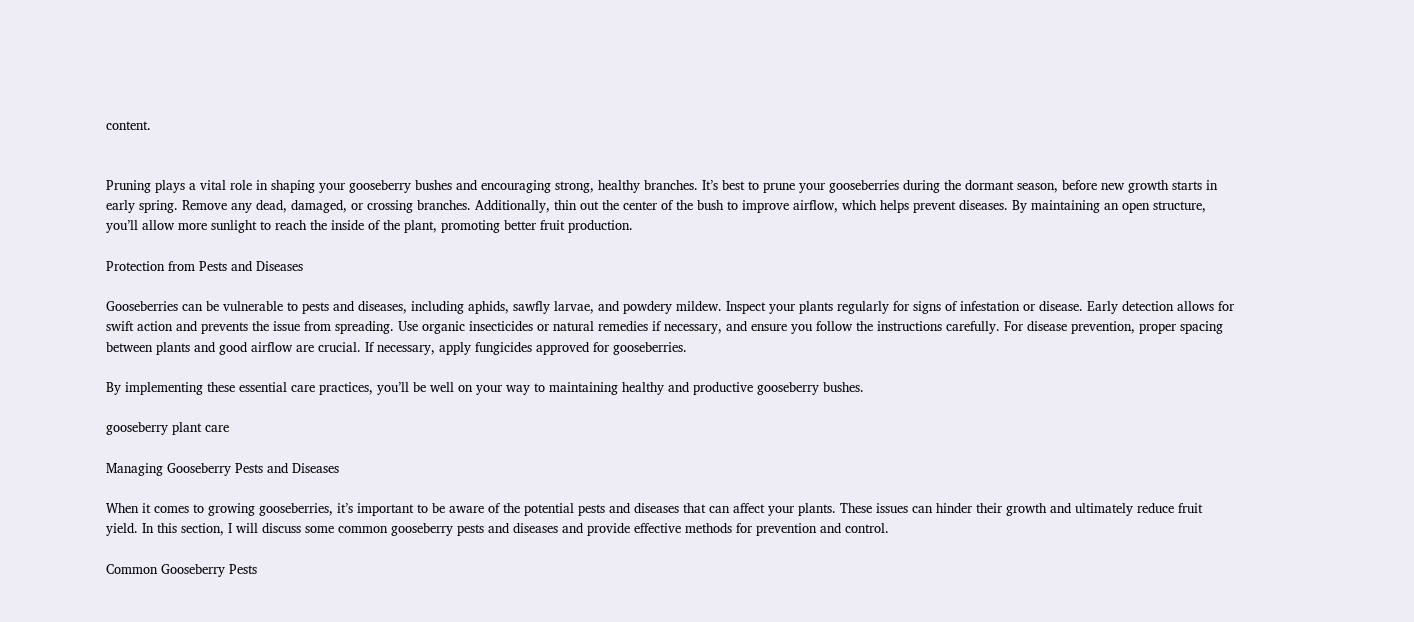content.


Pruning plays a vital role in shaping your gooseberry bushes and encouraging strong, healthy branches. It’s best to prune your gooseberries during the dormant season, before new growth starts in early spring. Remove any dead, damaged, or crossing branches. Additionally, thin out the center of the bush to improve airflow, which helps prevent diseases. By maintaining an open structure, you’ll allow more sunlight to reach the inside of the plant, promoting better fruit production.

Protection from Pests and Diseases

Gooseberries can be vulnerable to pests and diseases, including aphids, sawfly larvae, and powdery mildew. Inspect your plants regularly for signs of infestation or disease. Early detection allows for swift action and prevents the issue from spreading. Use organic insecticides or natural remedies if necessary, and ensure you follow the instructions carefully. For disease prevention, proper spacing between plants and good airflow are crucial. If necessary, apply fungicides approved for gooseberries.

By implementing these essential care practices, you’ll be well on your way to maintaining healthy and productive gooseberry bushes.

gooseberry plant care

Managing Gooseberry Pests and Diseases

When it comes to growing gooseberries, it’s important to be aware of the potential pests and diseases that can affect your plants. These issues can hinder their growth and ultimately reduce fruit yield. In this section, I will discuss some common gooseberry pests and diseases and provide effective methods for prevention and control.

Common Gooseberry Pests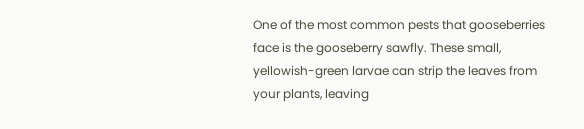One of the most common pests that gooseberries face is the gooseberry sawfly. These small, yellowish-green larvae can strip the leaves from your plants, leaving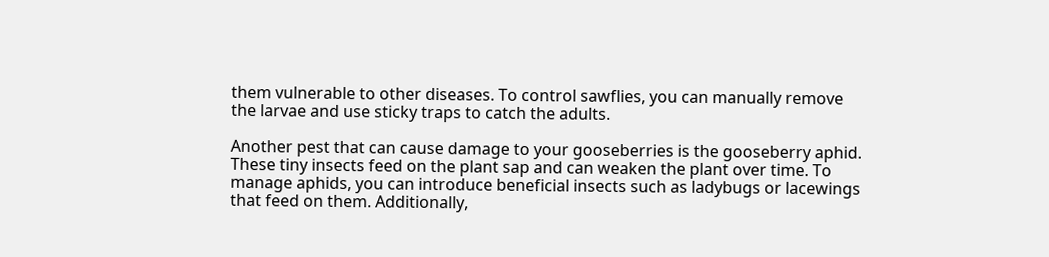them vulnerable to other diseases. To control sawflies, you can manually remove the larvae and use sticky traps to catch the adults.

Another pest that can cause damage to your gooseberries is the gooseberry aphid. These tiny insects feed on the plant sap and can weaken the plant over time. To manage aphids, you can introduce beneficial insects such as ladybugs or lacewings that feed on them. Additionally,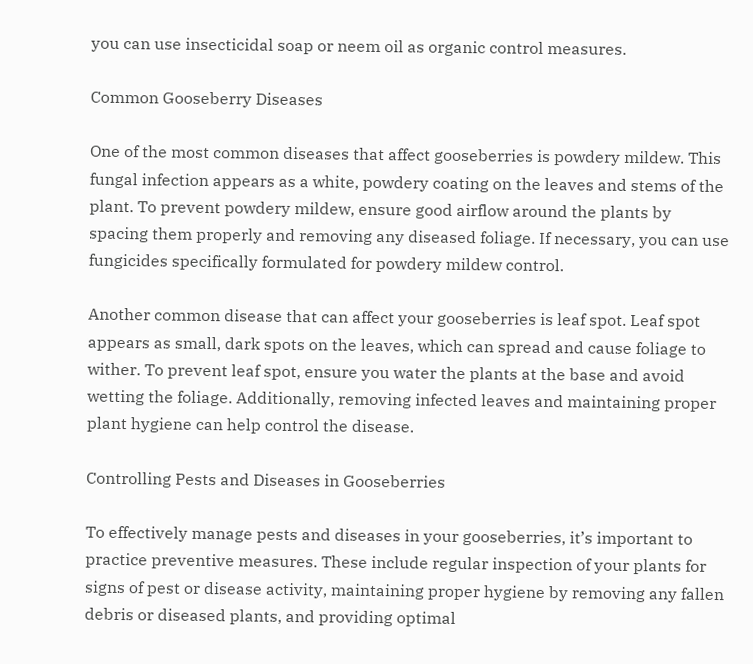you can use insecticidal soap or neem oil as organic control measures.

Common Gooseberry Diseases

One of the most common diseases that affect gooseberries is powdery mildew. This fungal infection appears as a white, powdery coating on the leaves and stems of the plant. To prevent powdery mildew, ensure good airflow around the plants by spacing them properly and removing any diseased foliage. If necessary, you can use fungicides specifically formulated for powdery mildew control.

Another common disease that can affect your gooseberries is leaf spot. Leaf spot appears as small, dark spots on the leaves, which can spread and cause foliage to wither. To prevent leaf spot, ensure you water the plants at the base and avoid wetting the foliage. Additionally, removing infected leaves and maintaining proper plant hygiene can help control the disease.

Controlling Pests and Diseases in Gooseberries

To effectively manage pests and diseases in your gooseberries, it’s important to practice preventive measures. These include regular inspection of your plants for signs of pest or disease activity, maintaining proper hygiene by removing any fallen debris or diseased plants, and providing optimal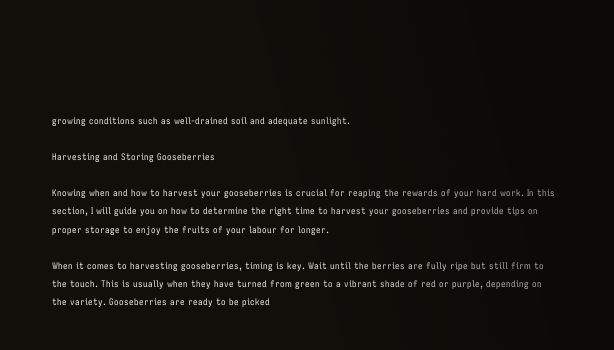growing conditions such as well-drained soil and adequate sunlight.

Harvesting and Storing Gooseberries

Knowing when and how to harvest your gooseberries is crucial for reaping the rewards of your hard work. In this section, I will guide you on how to determine the right time to harvest your gooseberries and provide tips on proper storage to enjoy the fruits of your labour for longer.

When it comes to harvesting gooseberries, timing is key. Wait until the berries are fully ripe but still firm to the touch. This is usually when they have turned from green to a vibrant shade of red or purple, depending on the variety. Gooseberries are ready to be picked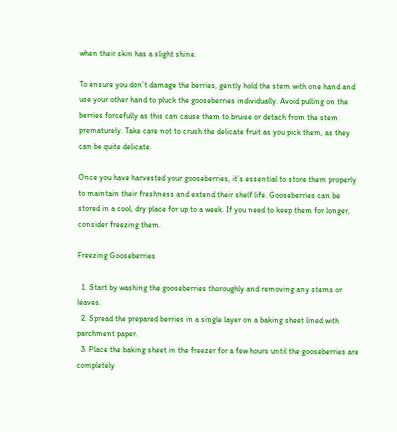when their skin has a slight shine.

To ensure you don’t damage the berries, gently hold the stem with one hand and use your other hand to pluck the gooseberries individually. Avoid pulling on the berries forcefully as this can cause them to bruise or detach from the stem prematurely. Take care not to crush the delicate fruit as you pick them, as they can be quite delicate.

Once you have harvested your gooseberries, it’s essential to store them properly to maintain their freshness and extend their shelf life. Gooseberries can be stored in a cool, dry place for up to a week. If you need to keep them for longer, consider freezing them.

Freezing Gooseberries

  1. Start by washing the gooseberries thoroughly and removing any stems or leaves.
  2. Spread the prepared berries in a single layer on a baking sheet lined with parchment paper.
  3. Place the baking sheet in the freezer for a few hours until the gooseberries are completely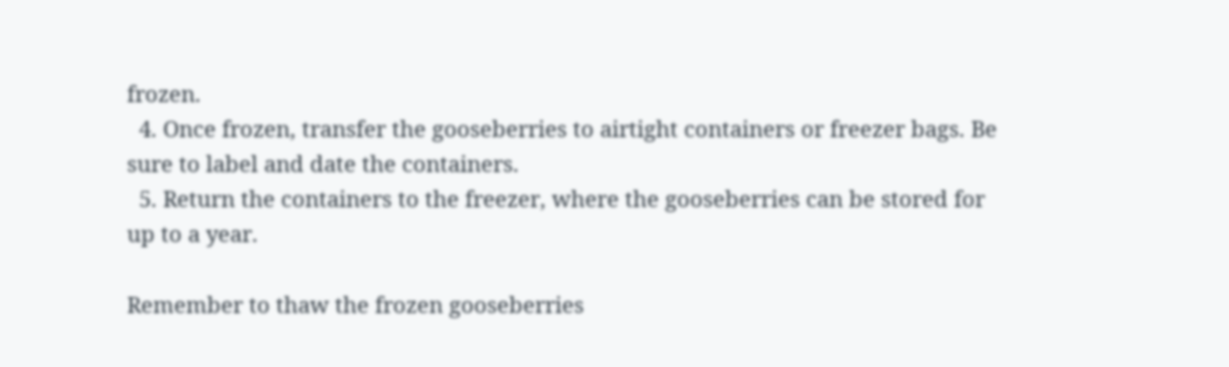frozen.
  4. Once frozen, transfer the gooseberries to airtight containers or freezer bags. Be sure to label and date the containers.
  5. Return the containers to the freezer, where the gooseberries can be stored for up to a year.

Remember to thaw the frozen gooseberries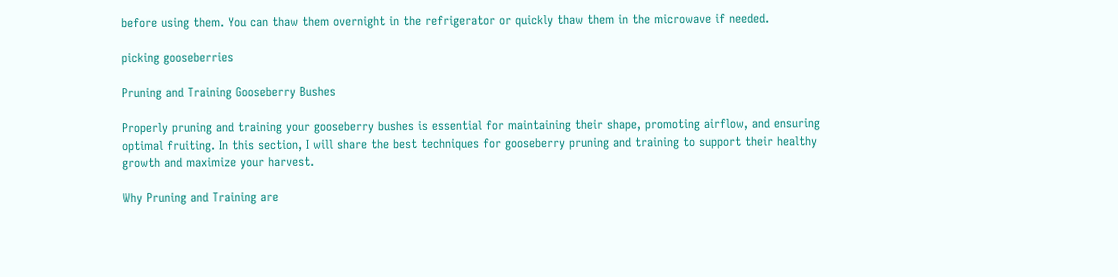before using them. You can thaw them overnight in the refrigerator or quickly thaw them in the microwave if needed.

picking gooseberries

Pruning and Training Gooseberry Bushes

Properly pruning and training your gooseberry bushes is essential for maintaining their shape, promoting airflow, and ensuring optimal fruiting. In this section, I will share the best techniques for gooseberry pruning and training to support their healthy growth and maximize your harvest.

Why Pruning and Training are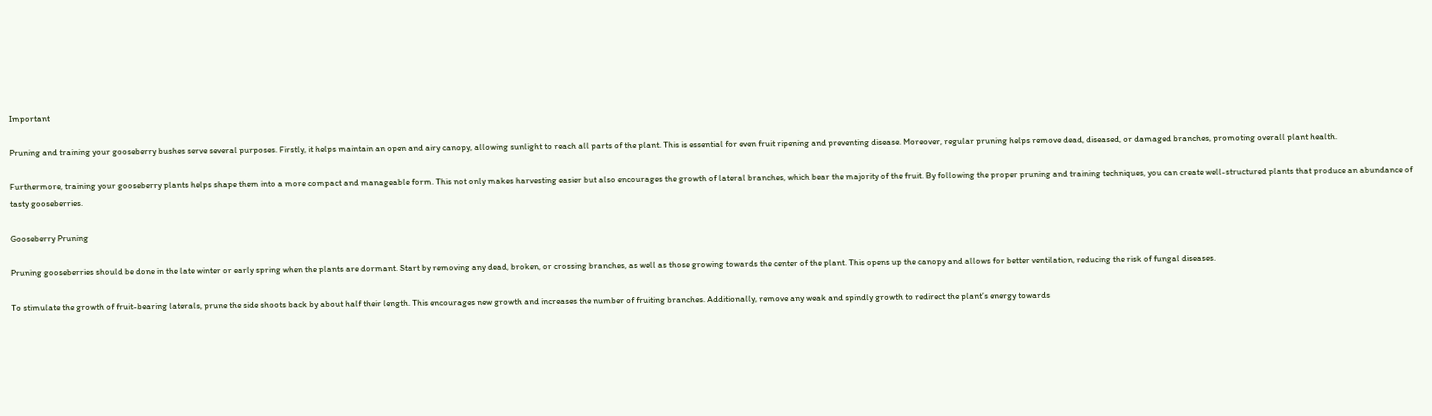Important

Pruning and training your gooseberry bushes serve several purposes. Firstly, it helps maintain an open and airy canopy, allowing sunlight to reach all parts of the plant. This is essential for even fruit ripening and preventing disease. Moreover, regular pruning helps remove dead, diseased, or damaged branches, promoting overall plant health.

Furthermore, training your gooseberry plants helps shape them into a more compact and manageable form. This not only makes harvesting easier but also encourages the growth of lateral branches, which bear the majority of the fruit. By following the proper pruning and training techniques, you can create well-structured plants that produce an abundance of tasty gooseberries.

Gooseberry Pruning

Pruning gooseberries should be done in the late winter or early spring when the plants are dormant. Start by removing any dead, broken, or crossing branches, as well as those growing towards the center of the plant. This opens up the canopy and allows for better ventilation, reducing the risk of fungal diseases.

To stimulate the growth of fruit-bearing laterals, prune the side shoots back by about half their length. This encourages new growth and increases the number of fruiting branches. Additionally, remove any weak and spindly growth to redirect the plant’s energy towards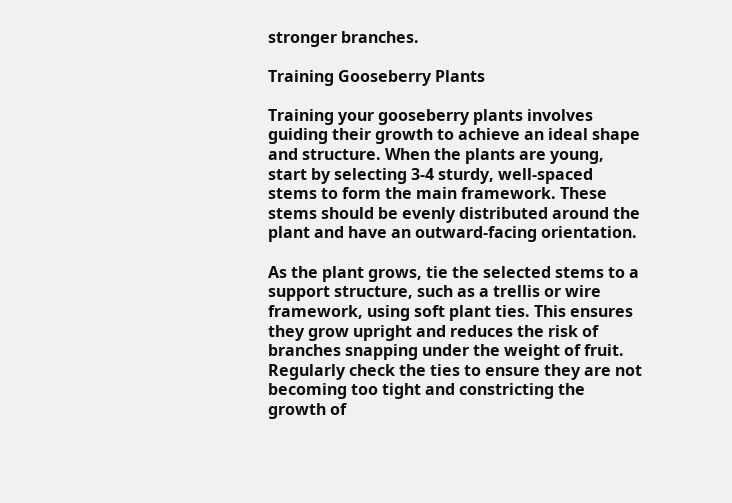stronger branches.

Training Gooseberry Plants

Training your gooseberry plants involves guiding their growth to achieve an ideal shape and structure. When the plants are young, start by selecting 3-4 sturdy, well-spaced stems to form the main framework. These stems should be evenly distributed around the plant and have an outward-facing orientation.

As the plant grows, tie the selected stems to a support structure, such as a trellis or wire framework, using soft plant ties. This ensures they grow upright and reduces the risk of branches snapping under the weight of fruit. Regularly check the ties to ensure they are not becoming too tight and constricting the growth of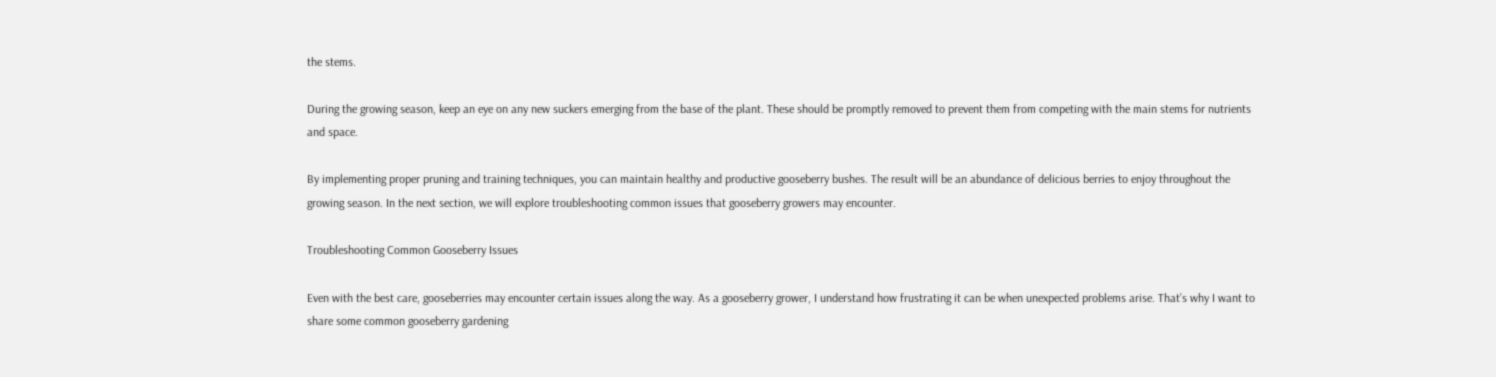the stems.

During the growing season, keep an eye on any new suckers emerging from the base of the plant. These should be promptly removed to prevent them from competing with the main stems for nutrients and space.

By implementing proper pruning and training techniques, you can maintain healthy and productive gooseberry bushes. The result will be an abundance of delicious berries to enjoy throughout the growing season. In the next section, we will explore troubleshooting common issues that gooseberry growers may encounter.

Troubleshooting Common Gooseberry Issues

Even with the best care, gooseberries may encounter certain issues along the way. As a gooseberry grower, I understand how frustrating it can be when unexpected problems arise. That’s why I want to share some common gooseberry gardening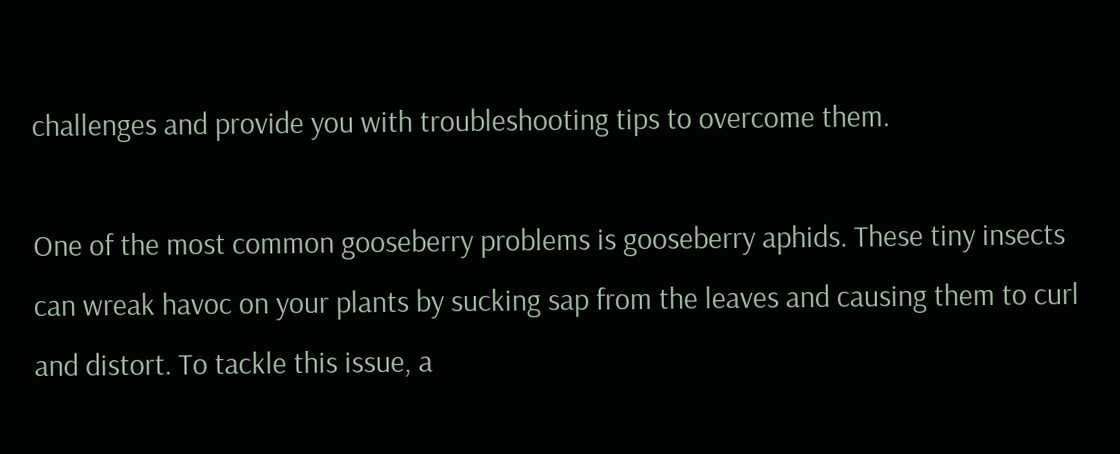challenges and provide you with troubleshooting tips to overcome them.

One of the most common gooseberry problems is gooseberry aphids. These tiny insects can wreak havoc on your plants by sucking sap from the leaves and causing them to curl and distort. To tackle this issue, a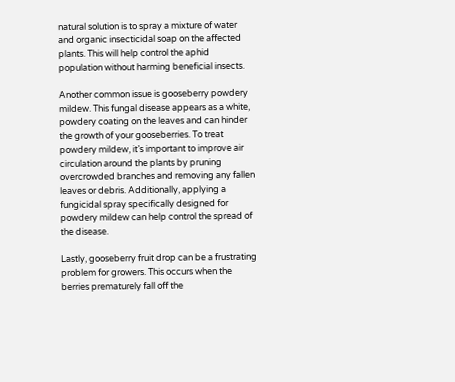natural solution is to spray a mixture of water and organic insecticidal soap on the affected plants. This will help control the aphid population without harming beneficial insects.

Another common issue is gooseberry powdery mildew. This fungal disease appears as a white, powdery coating on the leaves and can hinder the growth of your gooseberries. To treat powdery mildew, it’s important to improve air circulation around the plants by pruning overcrowded branches and removing any fallen leaves or debris. Additionally, applying a fungicidal spray specifically designed for powdery mildew can help control the spread of the disease.

Lastly, gooseberry fruit drop can be a frustrating problem for growers. This occurs when the berries prematurely fall off the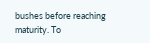bushes before reaching maturity. To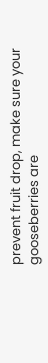prevent fruit drop, make sure your gooseberries are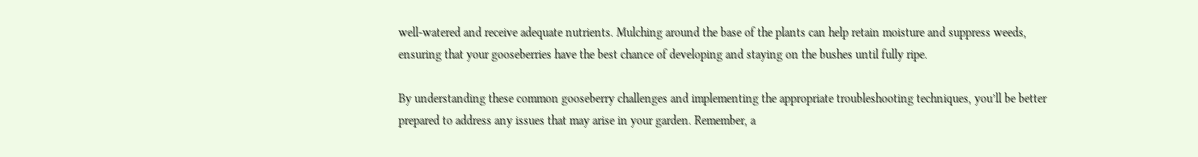well-watered and receive adequate nutrients. Mulching around the base of the plants can help retain moisture and suppress weeds, ensuring that your gooseberries have the best chance of developing and staying on the bushes until fully ripe.

By understanding these common gooseberry challenges and implementing the appropriate troubleshooting techniques, you’ll be better prepared to address any issues that may arise in your garden. Remember, a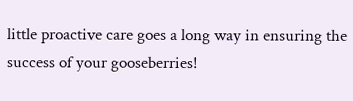little proactive care goes a long way in ensuring the success of your gooseberries!